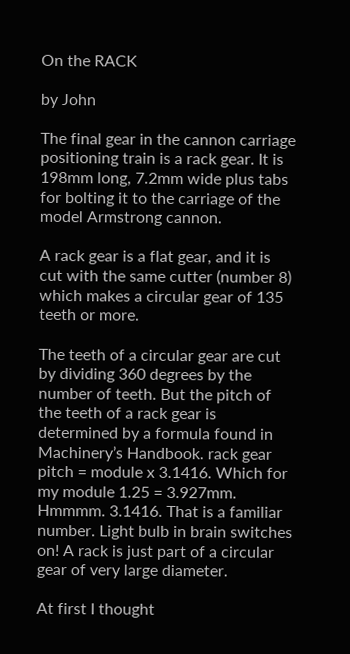On the RACK

by John

The final gear in the cannon carriage positioning train is a rack gear. It is 198mm long, 7.2mm wide plus tabs for bolting it to the carriage of the model Armstrong cannon.

A rack gear is a flat gear, and it is cut with the same cutter (number 8) which makes a circular gear of 135 teeth or more.

The teeth of a circular gear are cut by dividing 360 degrees by the number of teeth. But the pitch of the teeth of a rack gear is determined by a formula found in Machinery’s Handbook. rack gear pitch = module x 3.1416. Which for my module 1.25 = 3.927mm. Hmmmm. 3.1416. That is a familiar number. Light bulb in brain switches on! A rack is just part of a circular gear of very large diameter.

At first I thought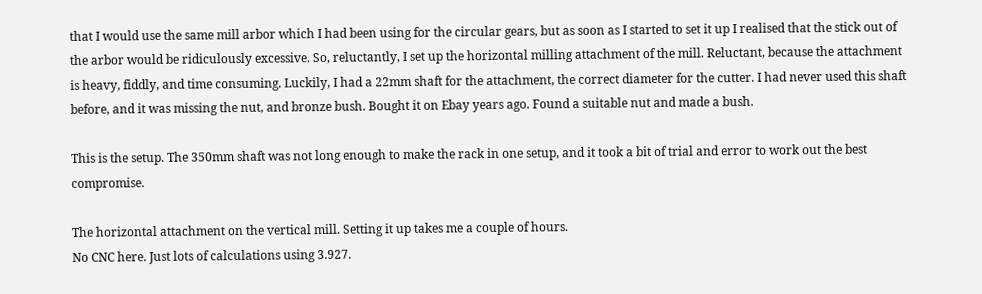that I would use the same mill arbor which I had been using for the circular gears, but as soon as I started to set it up I realised that the stick out of the arbor would be ridiculously excessive. So, reluctantly, I set up the horizontal milling attachment of the mill. Reluctant, because the attachment is heavy, fiddly, and time consuming. Luckily, I had a 22mm shaft for the attachment, the correct diameter for the cutter. I had never used this shaft before, and it was missing the nut, and bronze bush. Bought it on Ebay years ago. Found a suitable nut and made a bush.

This is the setup. The 350mm shaft was not long enough to make the rack in one setup, and it took a bit of trial and error to work out the best compromise.

The horizontal attachment on the vertical mill. Setting it up takes me a couple of hours.
No CNC here. Just lots of calculations using 3.927.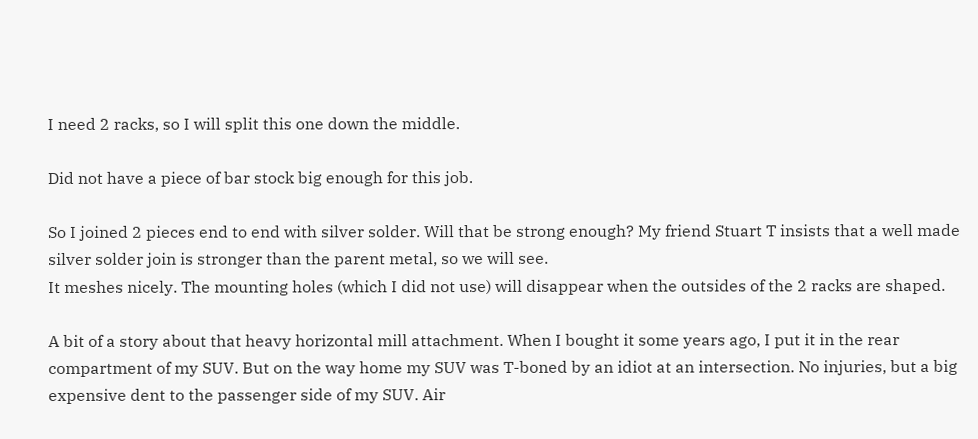I need 2 racks, so I will split this one down the middle.

Did not have a piece of bar stock big enough for this job.

So I joined 2 pieces end to end with silver solder. Will that be strong enough? My friend Stuart T insists that a well made silver solder join is stronger than the parent metal, so we will see.
It meshes nicely. The mounting holes (which I did not use) will disappear when the outsides of the 2 racks are shaped.

A bit of a story about that heavy horizontal mill attachment. When I bought it some years ago, I put it in the rear compartment of my SUV. But on the way home my SUV was T-boned by an idiot at an intersection. No injuries, but a big expensive dent to the passenger side of my SUV. Air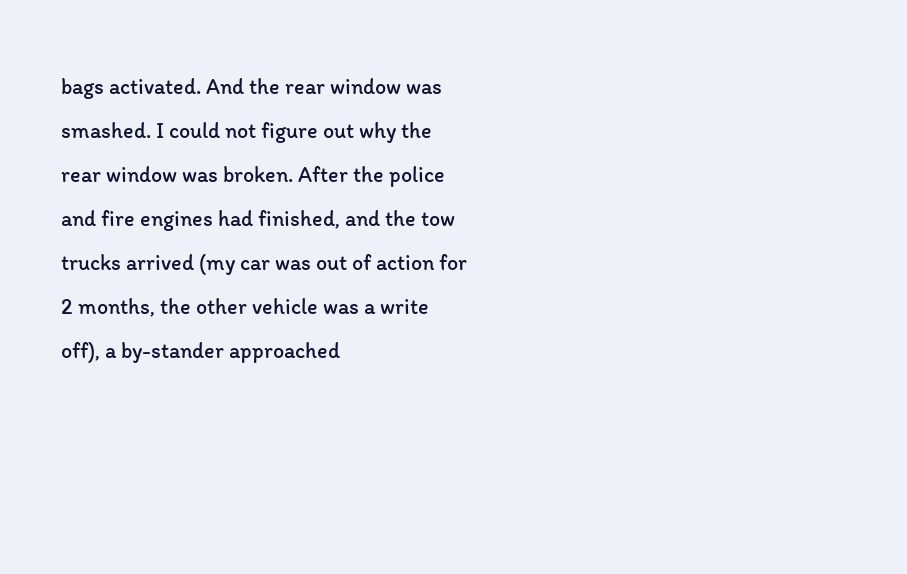bags activated. And the rear window was smashed. I could not figure out why the rear window was broken. After the police and fire engines had finished, and the tow trucks arrived (my car was out of action for 2 months, the other vehicle was a write off), a by-stander approached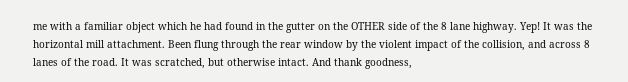me with a familiar object which he had found in the gutter on the OTHER side of the 8 lane highway. Yep! It was the horizontal mill attachment. Been flung through the rear window by the violent impact of the collision, and across 8 lanes of the road. It was scratched, but otherwise intact. And thank goodness,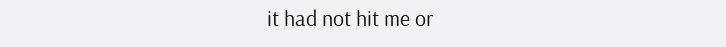it had not hit me or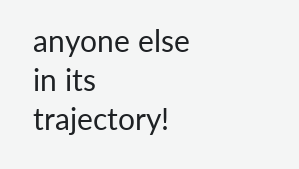anyone else in its trajectory!